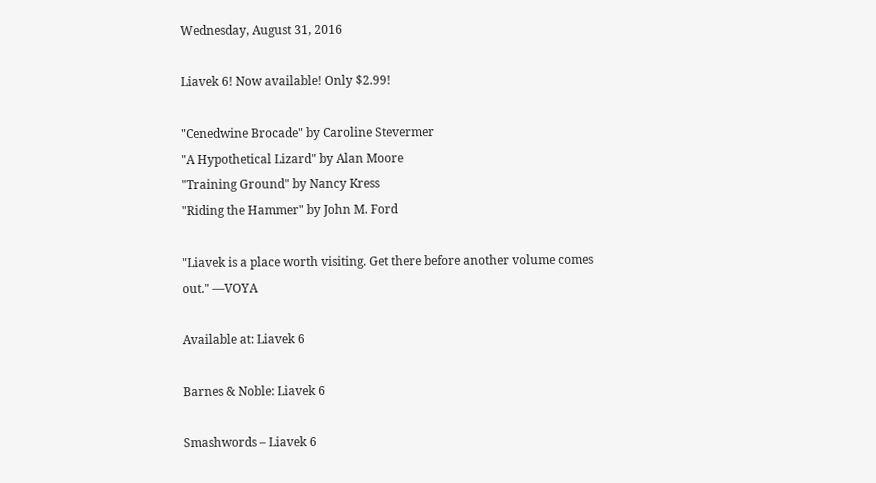Wednesday, August 31, 2016

Liavek 6! Now available! Only $2.99!

"Cenedwine Brocade" by Caroline Stevermer
"A Hypothetical Lizard" by Alan Moore
"Training Ground" by Nancy Kress
"Riding the Hammer" by John M. Ford

"Liavek is a place worth visiting. Get there before another volume comes out." —VOYA

Available at: Liavek 6

Barnes & Noble: Liavek 6

Smashwords – Liavek 6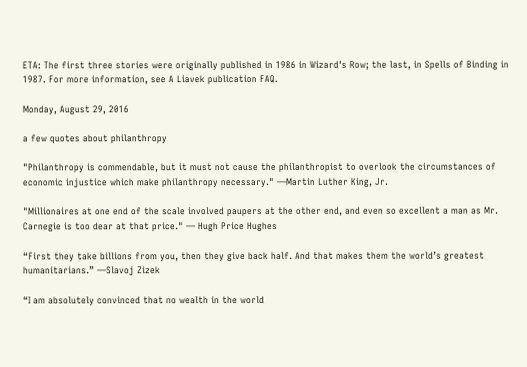ETA: The first three stories were originally published in 1986 in Wizard's Row; the last, in Spells of Binding in 1987. For more information, see A Liavek publication FAQ.

Monday, August 29, 2016

a few quotes about philanthropy

"Philanthropy is commendable, but it must not cause the philanthropist to overlook the circumstances of economic injustice which make philanthropy necessary." —Martin Luther King, Jr.

"Millionaires at one end of the scale involved paupers at the other end, and even so excellent a man as Mr. Carnegie is too dear at that price." — Hugh Price Hughes

“First they take billions from you, then they give back half. And that makes them the world’s greatest humanitarians.” —Slavoj Zizek

“I am absolutely convinced that no wealth in the world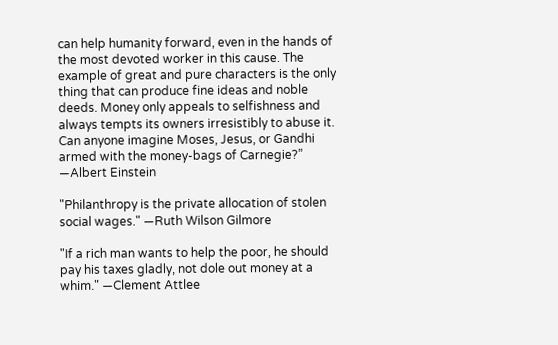can help humanity forward, even in the hands of the most devoted worker in this cause. The example of great and pure characters is the only thing that can produce fine ideas and noble deeds. Money only appeals to selfishness and always tempts its owners irresistibly to abuse it. Can anyone imagine Moses, Jesus, or Gandhi armed with the money-bags of Carnegie?” —Albert Einstein

"Philanthropy is the private allocation of stolen social wages." —Ruth Wilson Gilmore

"If a rich man wants to help the poor, he should pay his taxes gladly, not dole out money at a whim." —Clement Attlee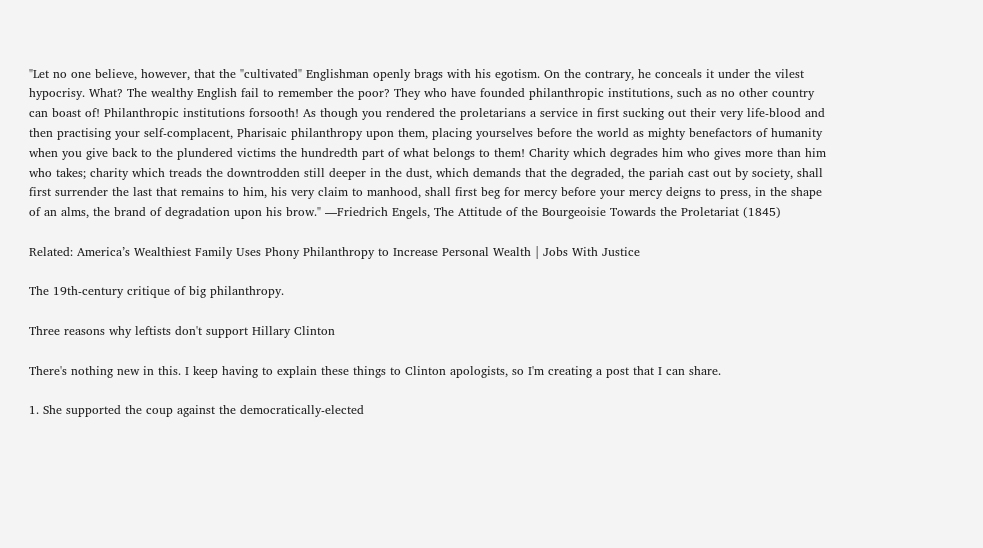"Let no one believe, however, that the "cultivated" Englishman openly brags with his egotism. On the contrary, he conceals it under the vilest hypocrisy. What? The wealthy English fail to remember the poor? They who have founded philanthropic institutions, such as no other country can boast of! Philanthropic institutions forsooth! As though you rendered the proletarians a service in first sucking out their very life-blood and then practising your self-complacent, Pharisaic philanthropy upon them, placing yourselves before the world as mighty benefactors of humanity when you give back to the plundered victims the hundredth part of what belongs to them! Charity which degrades him who gives more than him who takes; charity which treads the downtrodden still deeper in the dust, which demands that the degraded, the pariah cast out by society, shall first surrender the last that remains to him, his very claim to manhood, shall first beg for mercy before your mercy deigns to press, in the shape of an alms, the brand of degradation upon his brow." —Friedrich Engels, The Attitude of the Bourgeoisie Towards the Proletariat (1845)

Related: America’s Wealthiest Family Uses Phony Philanthropy to Increase Personal Wealth | Jobs With Justice

The 19th-century critique of big philanthropy.

Three reasons why leftists don't support Hillary Clinton

There's nothing new in this. I keep having to explain these things to Clinton apologists, so I'm creating a post that I can share.

1. She supported the coup against the democratically-elected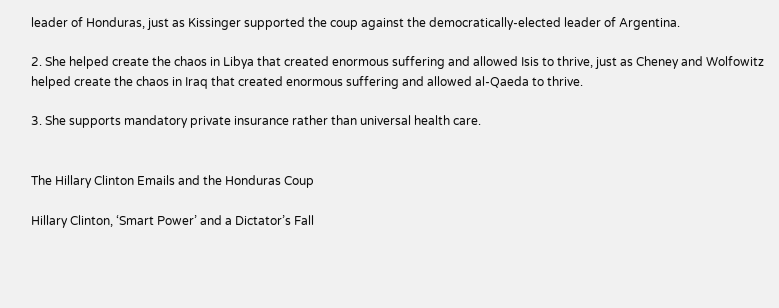leader of Honduras, just as Kissinger supported the coup against the democratically-elected leader of Argentina.

2. She helped create the chaos in Libya that created enormous suffering and allowed Isis to thrive, just as Cheney and Wolfowitz helped create the chaos in Iraq that created enormous suffering and allowed al-Qaeda to thrive.

3. She supports mandatory private insurance rather than universal health care.


The Hillary Clinton Emails and the Honduras Coup

Hillary Clinton, ‘Smart Power’ and a Dictator’s Fall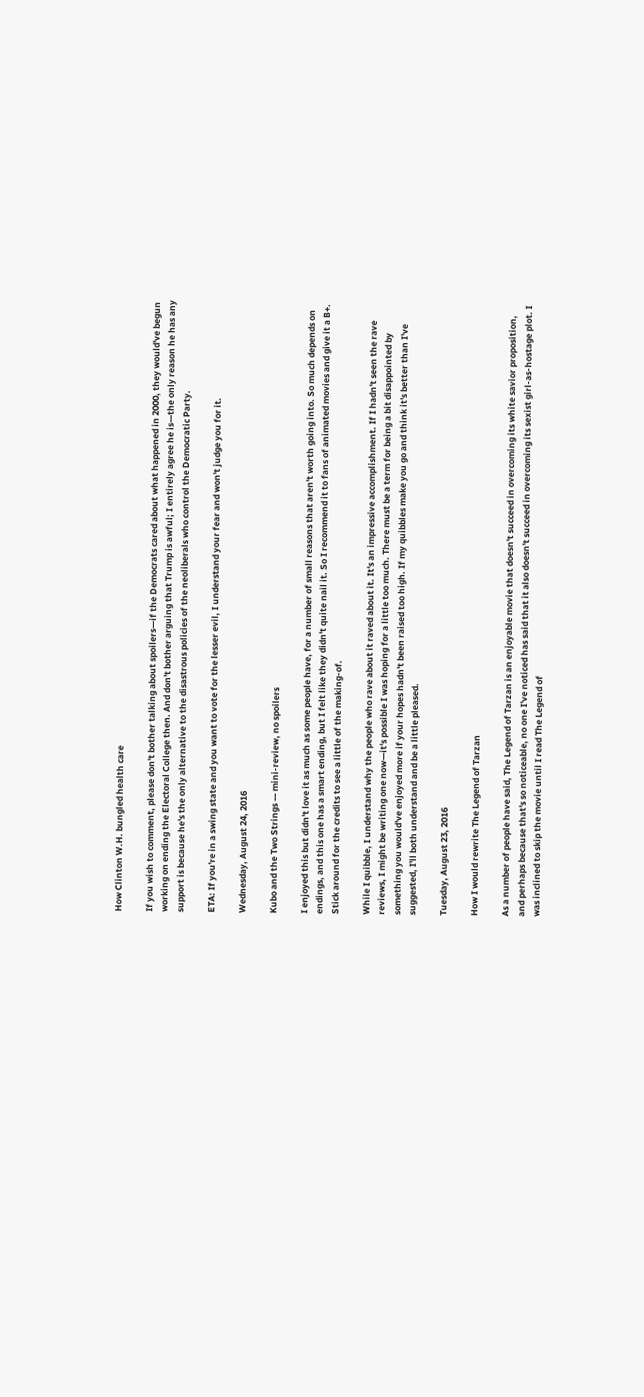How Clinton W.H. bungled health care

If you wish to comment, please don't bother talking about spoilers—if the Democrats cared about what happened in 2000, they would've begun working on ending the Electoral College then. And don't bother arguing that Trump is awful; I entirely agree he is—the only reason he has any support is because he's the only alternative to the disastrous policies of the neoliberals who control the Democratic Party.

ETA: If you're in a swing state and you want to vote for the lesser evil, I understand your fear and won't judge you for it.

Wednesday, August 24, 2016

Kubo and the Two Strings — mini-review, no spoilers

I enjoyed this but didn't love it as much as some people have, for a number of small reasons that aren't worth going into. So much depends on endings, and this one has a smart ending, but I felt like they didn't quite nail it. So I recommend it to fans of animated movies and give it a B+. Stick around for the credits to see a little of the making-of.

While I quibble, I understand why the people who rave about it raved about it. It's an impressive accomplishment. If I hadn't seen the rave reviews, I might be writing one now—it's possible I was hoping for a little too much. There must be a term for being a bit disappointed by something you would've enjoyed more if your hopes hadn't been raised too high. If my quibbles make you go and think it's better than I've suggested, I'll both understand and be a little pleased.

Tuesday, August 23, 2016

How I would rewrite The Legend of Tarzan

As a number of people have said, The Legend of Tarzan is an enjoyable movie that doesn't succeed in overcoming its white savior proposition, and perhaps because that's so noticeable, no one I've noticed has said that it also doesn't succeed in overcoming its sexist girl-as-hostage plot. I was inclined to skip the movie until I read The Legend of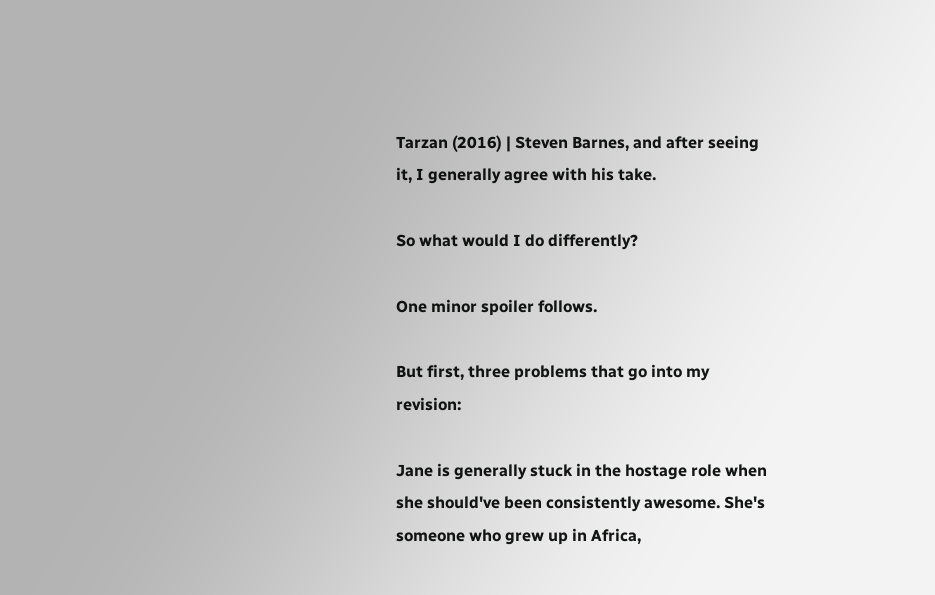Tarzan (2016) | Steven Barnes, and after seeing it, I generally agree with his take.

So what would I do differently?

One minor spoiler follows.

But first, three problems that go into my revision:

Jane is generally stuck in the hostage role when she should've been consistently awesome. She's someone who grew up in Africa,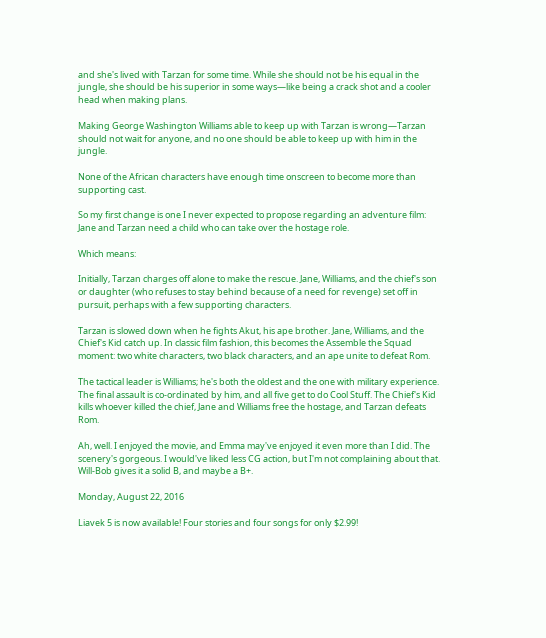and she's lived with Tarzan for some time. While she should not be his equal in the jungle, she should be his superior in some ways—like being a crack shot and a cooler head when making plans.

Making George Washington Williams able to keep up with Tarzan is wrong—Tarzan should not wait for anyone, and no one should be able to keep up with him in the jungle.

None of the African characters have enough time onscreen to become more than supporting cast.

So my first change is one I never expected to propose regarding an adventure film: Jane and Tarzan need a child who can take over the hostage role.

Which means:

Initially, Tarzan charges off alone to make the rescue. Jane, Williams, and the chief's son or daughter (who refuses to stay behind because of a need for revenge) set off in pursuit, perhaps with a few supporting characters.

Tarzan is slowed down when he fights Akut, his ape brother. Jane, Williams, and the Chief's Kid catch up. In classic film fashion, this becomes the Assemble the Squad moment: two white characters, two black characters, and an ape unite to defeat Rom.

The tactical leader is Williams; he's both the oldest and the one with military experience. The final assault is co-ordinated by him, and all five get to do Cool Stuff. The Chief's Kid kills whoever killed the chief, Jane and Williams free the hostage, and Tarzan defeats Rom.

Ah, well. I enjoyed the movie, and Emma may've enjoyed it even more than I did. The scenery's gorgeous. I would've liked less CG action, but I'm not complaining about that. Will-Bob gives it a solid B, and maybe a B+.

Monday, August 22, 2016

Liavek 5 is now available! Four stories and four songs for only $2.99!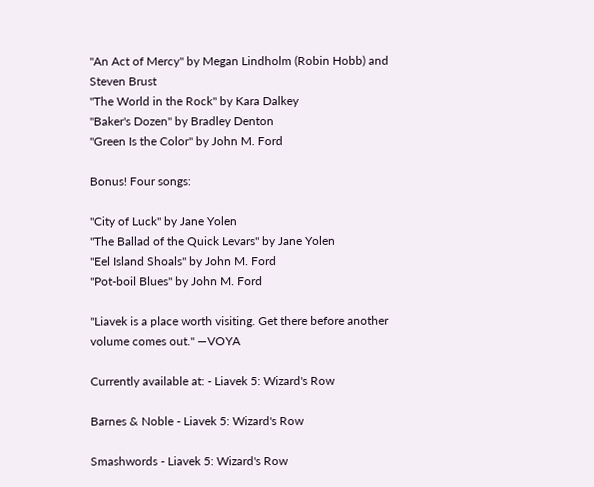"An Act of Mercy" by Megan Lindholm (Robin Hobb) and Steven Brust
''The World in the Rock" by Kara Dalkey
"Baker's Dozen" by Bradley Denton
"Green Is the Color" by John M. Ford

Bonus! Four songs:

"City of Luck" by Jane Yolen
"The Ballad of the Quick Levars" by Jane Yolen
"Eel Island Shoals" by John M. Ford
"Pot-boil Blues" by John M. Ford

"Liavek is a place worth visiting. Get there before another volume comes out." —VOYA

Currently available at: - Liavek 5: Wizard's Row

Barnes & Noble - Liavek 5: Wizard's Row

Smashwords - Liavek 5: Wizard's Row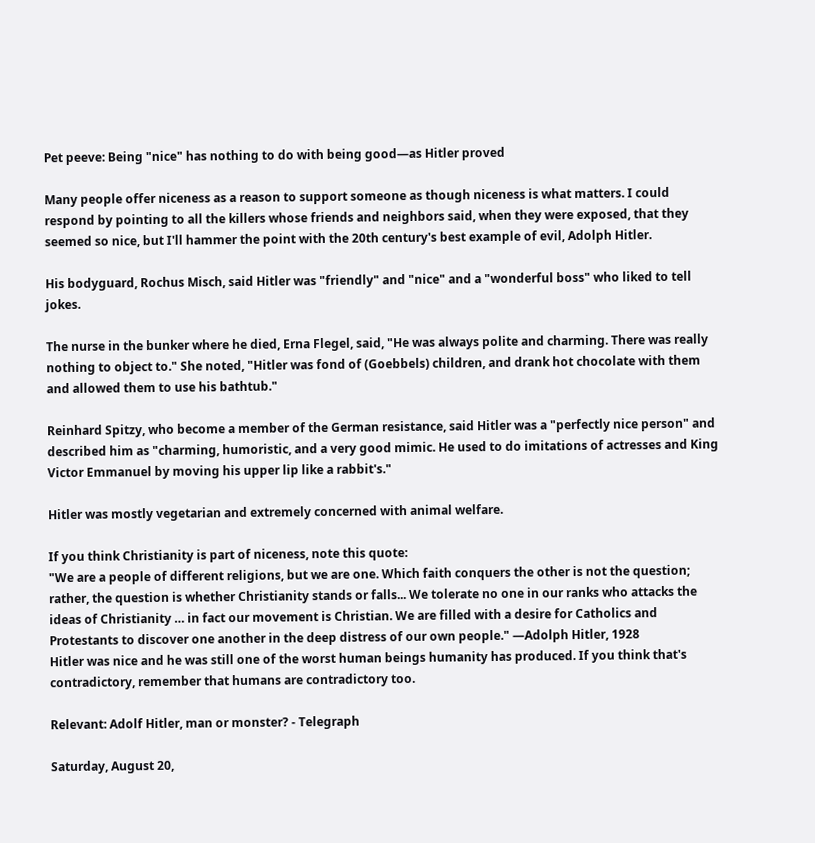Pet peeve: Being "nice" has nothing to do with being good—as Hitler proved

Many people offer niceness as a reason to support someone as though niceness is what matters. I could respond by pointing to all the killers whose friends and neighbors said, when they were exposed, that they seemed so nice, but I'll hammer the point with the 20th century's best example of evil, Adolph Hitler.

His bodyguard, Rochus Misch, said Hitler was "friendly" and "nice" and a "wonderful boss" who liked to tell jokes.

The nurse in the bunker where he died, Erna Flegel, said, "He was always polite and charming. There was really nothing to object to." She noted, "Hitler was fond of (Goebbels) children, and drank hot chocolate with them and allowed them to use his bathtub."

Reinhard Spitzy, who become a member of the German resistance, said Hitler was a "perfectly nice person" and described him as "charming, humoristic, and a very good mimic. He used to do imitations of actresses and King Victor Emmanuel by moving his upper lip like a rabbit's."

Hitler was mostly vegetarian and extremely concerned with animal welfare.

If you think Christianity is part of niceness, note this quote:
"We are a people of different religions, but we are one. Which faith conquers the other is not the question; rather, the question is whether Christianity stands or falls... We tolerate no one in our ranks who attacks the ideas of Christianity … in fact our movement is Christian. We are filled with a desire for Catholics and Protestants to discover one another in the deep distress of our own people." —Adolph Hitler, 1928
Hitler was nice and he was still one of the worst human beings humanity has produced. If you think that's contradictory, remember that humans are contradictory too.

Relevant: Adolf Hitler, man or monster? - Telegraph

Saturday, August 20,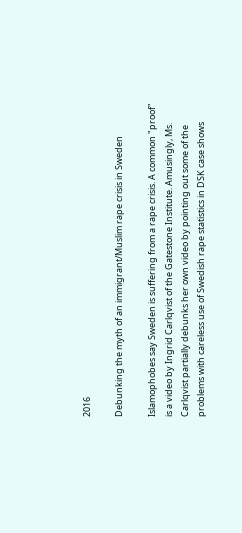2016

Debunking the myth of an immigrant/Muslim rape crisis in Sweden

Islamophobes say Sweden is suffering from a rape crisis. A common "proof" is a video by Ingrid Carlqvist of the Gatestone Institute. Amusingly, Ms. Carlqvist partially debunks her own video by pointing out some of the problems with careless use of Swedish rape statistics in DSK case shows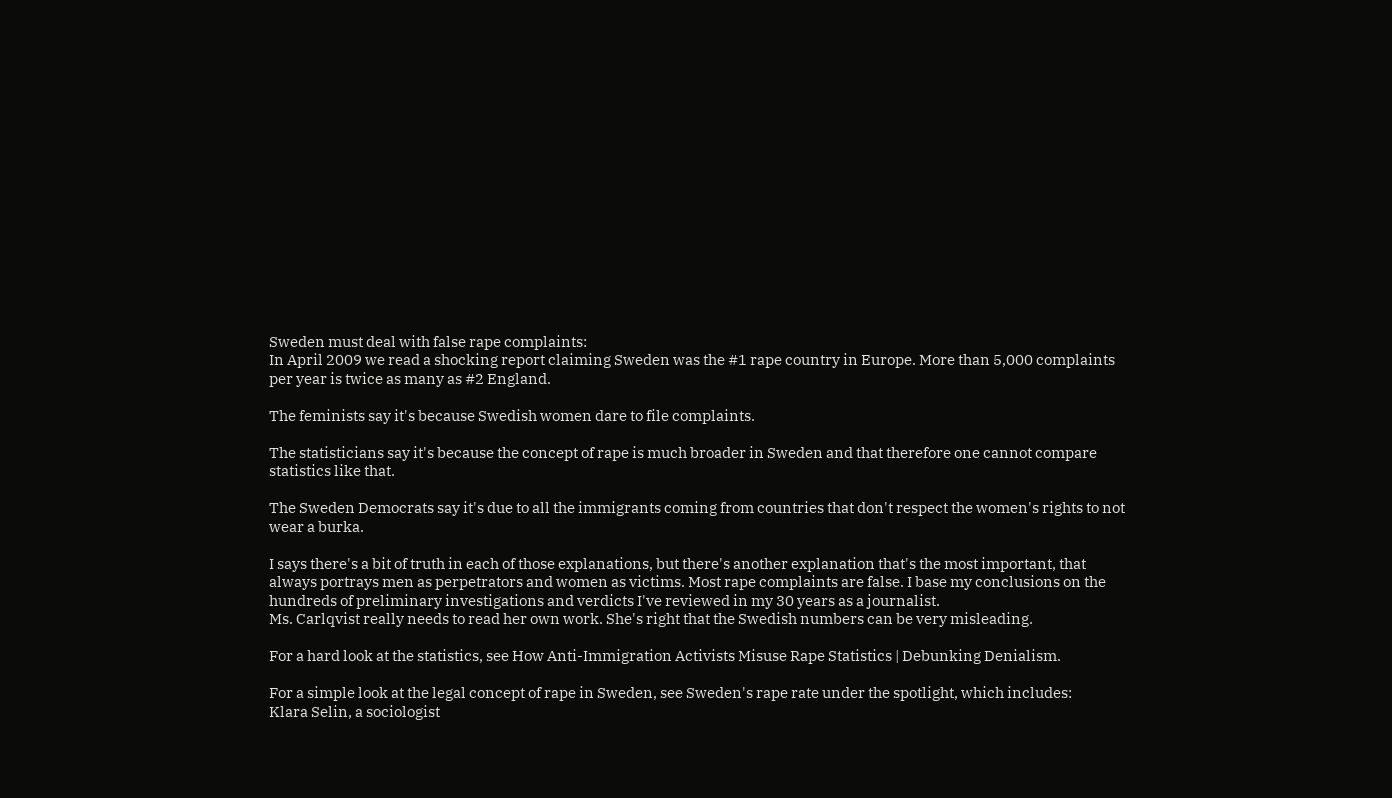Sweden must deal with false rape complaints:
In April 2009 we read a shocking report claiming Sweden was the #1 rape country in Europe. More than 5,000 complaints per year is twice as many as #2 England.

The feminists say it's because Swedish women dare to file complaints.

The statisticians say it's because the concept of rape is much broader in Sweden and that therefore one cannot compare statistics like that.

The Sweden Democrats say it's due to all the immigrants coming from countries that don't respect the women's rights to not wear a burka.

I says there's a bit of truth in each of those explanations, but there's another explanation that's the most important, that always portrays men as perpetrators and women as victims. Most rape complaints are false. I base my conclusions on the hundreds of preliminary investigations and verdicts I've reviewed in my 30 years as a journalist.
Ms. Carlqvist really needs to read her own work. She's right that the Swedish numbers can be very misleading.

For a hard look at the statistics, see How Anti-Immigration Activists Misuse Rape Statistics | Debunking Denialism.

For a simple look at the legal concept of rape in Sweden, see Sweden's rape rate under the spotlight, which includes:
Klara Selin, a sociologist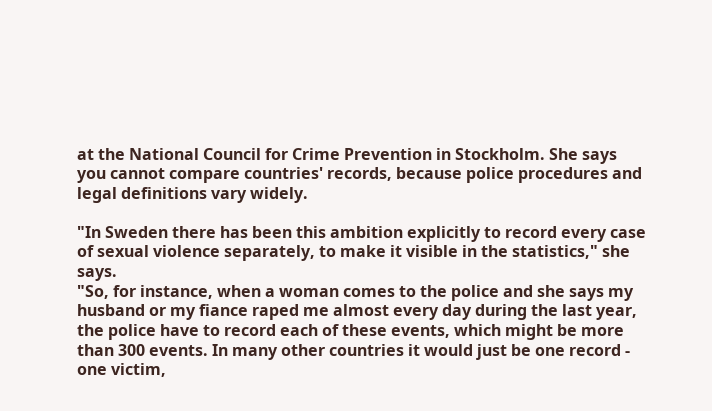at the National Council for Crime Prevention in Stockholm. She says you cannot compare countries' records, because police procedures and legal definitions vary widely.

"In Sweden there has been this ambition explicitly to record every case of sexual violence separately, to make it visible in the statistics," she says.
"So, for instance, when a woman comes to the police and she says my husband or my fiance raped me almost every day during the last year, the police have to record each of these events, which might be more than 300 events. In many other countries it would just be one record - one victim,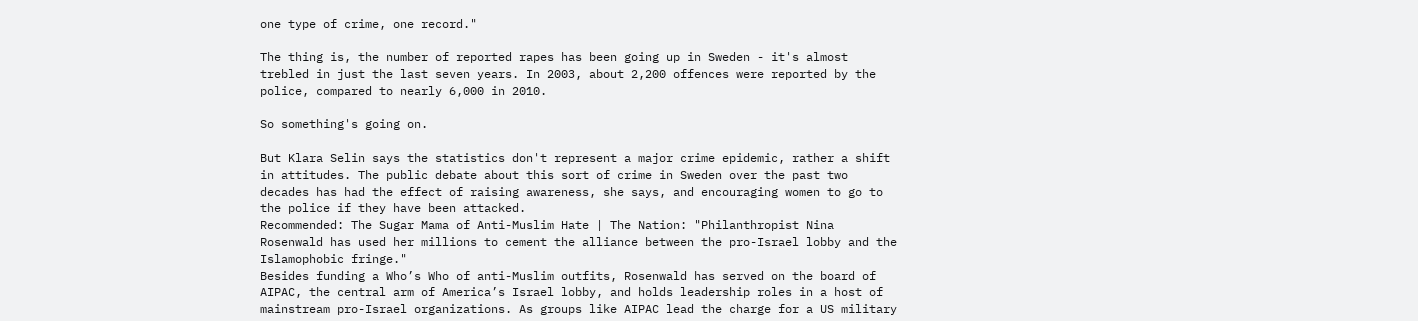one type of crime, one record."

The thing is, the number of reported rapes has been going up in Sweden - it's almost trebled in just the last seven years. In 2003, about 2,200 offences were reported by the police, compared to nearly 6,000 in 2010.

So something's going on.

But Klara Selin says the statistics don't represent a major crime epidemic, rather a shift in attitudes. The public debate about this sort of crime in Sweden over the past two decades has had the effect of raising awareness, she says, and encouraging women to go to the police if they have been attacked.
Recommended: The Sugar Mama of Anti-Muslim Hate | The Nation: "Philanthropist Nina Rosenwald has used her millions to cement the alliance between the pro-Israel lobby and the Islamophobic fringe."
Besides funding a Who’s Who of anti-Muslim outfits, Rosenwald has served on the board of AIPAC, the central arm of America’s Israel lobby, and holds leadership roles in a host of mainstream pro-Israel organizations. As groups like AIPAC lead the charge for a US military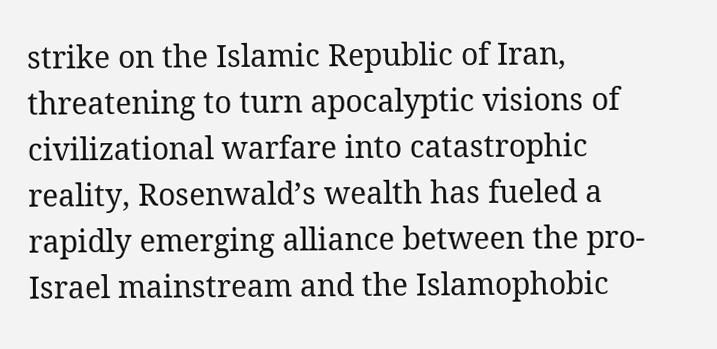strike on the Islamic Republic of Iran, threatening to turn apocalyptic visions of civilizational warfare into catastrophic reality, Rosenwald’s wealth has fueled a rapidly emerging alliance between the pro-Israel mainstream and the Islamophobic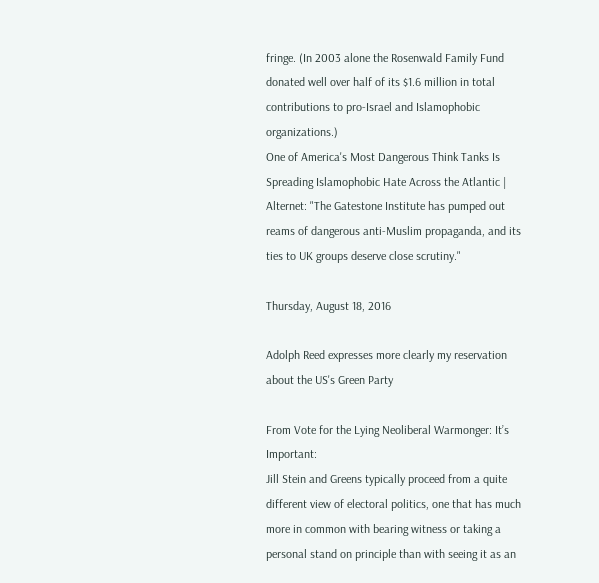fringe. (In 2003 alone the Rosenwald Family Fund donated well over half of its $1.6 million in total contributions to pro-Israel and Islamophobic organizations.)
One of America's Most Dangerous Think Tanks Is Spreading Islamophobic Hate Across the Atlantic | Alternet: "The Gatestone Institute has pumped out reams of dangerous anti-Muslim propaganda, and its ties to UK groups deserve close scrutiny."

Thursday, August 18, 2016

Adolph Reed expresses more clearly my reservation about the US's Green Party

From Vote for the Lying Neoliberal Warmonger: It’s Important:
Jill Stein and Greens typically proceed from a quite different view of electoral politics, one that has much more in common with bearing witness or taking a personal stand on principle than with seeing it as an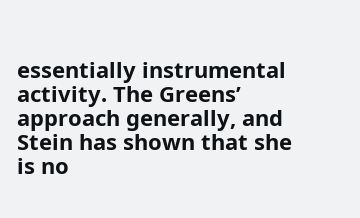essentially instrumental activity. The Greens’ approach generally, and Stein has shown that she is no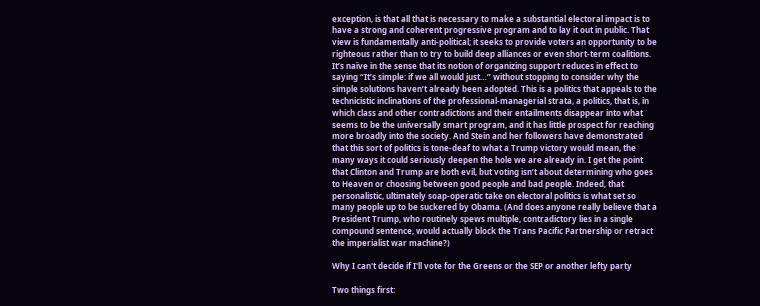exception, is that all that is necessary to make a substantial electoral impact is to have a strong and coherent progressive program and to lay it out in public. That view is fundamentally anti-political; it seeks to provide voters an opportunity to be righteous rather than to try to build deep alliances or even short-term coalitions. It’s naïve in the sense that its notion of organizing support reduces in effect to saying “It’s simple: if we all would just…” without stopping to consider why the simple solutions haven’t already been adopted. This is a politics that appeals to the technicistic inclinations of the professional-managerial strata, a politics, that is, in which class and other contradictions and their entailments disappear into what seems to be the universally smart program, and it has little prospect for reaching more broadly into the society. And Stein and her followers have demonstrated that this sort of politics is tone-deaf to what a Trump victory would mean, the many ways it could seriously deepen the hole we are already in. I get the point that Clinton and Trump are both evil, but voting isn’t about determining who goes to Heaven or choosing between good people and bad people. Indeed, that personalistic, ultimately soap-operatic take on electoral politics is what set so many people up to be suckered by Obama. (And does anyone really believe that a President Trump, who routinely spews multiple, contradictory lies in a single compound sentence, would actually block the Trans Pacific Partnership or retract the imperialist war machine?)

Why I can't decide if I'll vote for the Greens or the SEP or another lefty party

Two things first: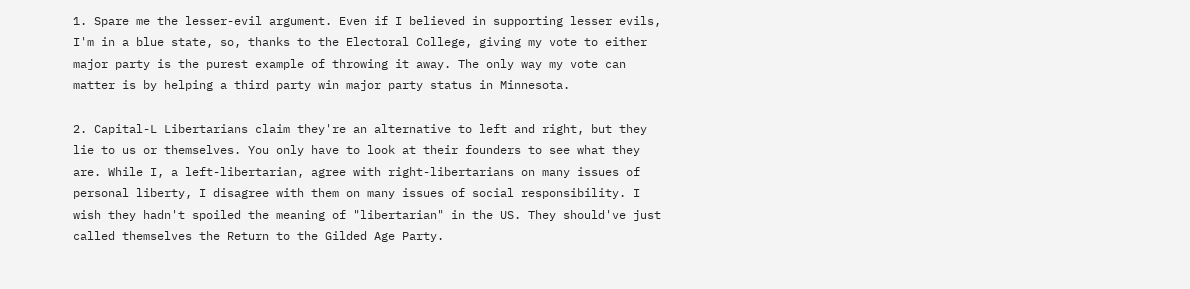1. Spare me the lesser-evil argument. Even if I believed in supporting lesser evils, I'm in a blue state, so, thanks to the Electoral College, giving my vote to either major party is the purest example of throwing it away. The only way my vote can matter is by helping a third party win major party status in Minnesota.

2. Capital-L Libertarians claim they're an alternative to left and right, but they lie to us or themselves. You only have to look at their founders to see what they are. While I, a left-libertarian, agree with right-libertarians on many issues of personal liberty, I disagree with them on many issues of social responsibility. I wish they hadn't spoiled the meaning of "libertarian" in the US. They should've just called themselves the Return to the Gilded Age Party.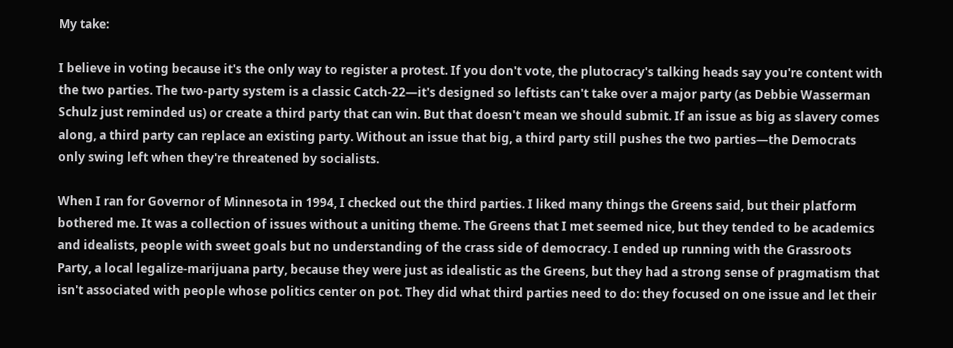My take:

I believe in voting because it's the only way to register a protest. If you don't vote, the plutocracy's talking heads say you're content with the two parties. The two-party system is a classic Catch-22—it's designed so leftists can't take over a major party (as Debbie Wasserman Schulz just reminded us) or create a third party that can win. But that doesn't mean we should submit. If an issue as big as slavery comes along, a third party can replace an existing party. Without an issue that big, a third party still pushes the two parties—the Democrats only swing left when they're threatened by socialists.

When I ran for Governor of Minnesota in 1994, I checked out the third parties. I liked many things the Greens said, but their platform bothered me. It was a collection of issues without a uniting theme. The Greens that I met seemed nice, but they tended to be academics and idealists, people with sweet goals but no understanding of the crass side of democracy. I ended up running with the Grassroots Party, a local legalize-marijuana party, because they were just as idealistic as the Greens, but they had a strong sense of pragmatism that isn't associated with people whose politics center on pot. They did what third parties need to do: they focused on one issue and let their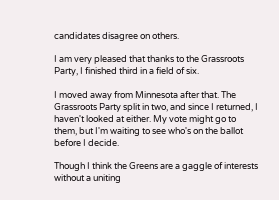candidates disagree on others.

I am very pleased that thanks to the Grassroots Party, I finished third in a field of six.

I moved away from Minnesota after that. The Grassroots Party split in two, and since I returned, I haven't looked at either. My vote might go to them, but I'm waiting to see who's on the ballot before I decide.

Though I think the Greens are a gaggle of interests without a uniting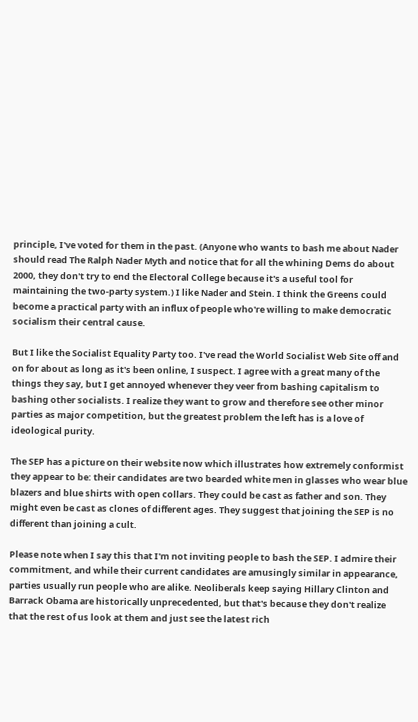principle, I've voted for them in the past. (Anyone who wants to bash me about Nader should read The Ralph Nader Myth and notice that for all the whining Dems do about 2000, they don't try to end the Electoral College because it's a useful tool for maintaining the two-party system.) I like Nader and Stein. I think the Greens could become a practical party with an influx of people who're willing to make democratic socialism their central cause.

But I like the Socialist Equality Party too. I've read the World Socialist Web Site off and on for about as long as it's been online, I suspect. I agree with a great many of the things they say, but I get annoyed whenever they veer from bashing capitalism to bashing other socialists. I realize they want to grow and therefore see other minor parties as major competition, but the greatest problem the left has is a love of ideological purity.

The SEP has a picture on their website now which illustrates how extremely conformist they appear to be: their candidates are two bearded white men in glasses who wear blue blazers and blue shirts with open collars. They could be cast as father and son. They might even be cast as clones of different ages. They suggest that joining the SEP is no different than joining a cult.

Please note when I say this that I'm not inviting people to bash the SEP. I admire their commitment, and while their current candidates are amusingly similar in appearance, parties usually run people who are alike. Neoliberals keep saying Hillary Clinton and Barrack Obama are historically unprecedented, but that's because they don't realize that the rest of us look at them and just see the latest rich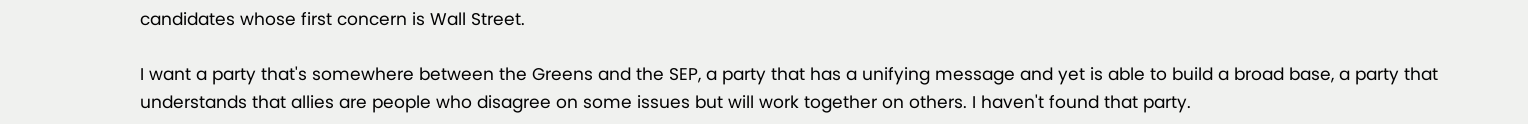candidates whose first concern is Wall Street.

I want a party that's somewhere between the Greens and the SEP, a party that has a unifying message and yet is able to build a broad base, a party that understands that allies are people who disagree on some issues but will work together on others. I haven't found that party.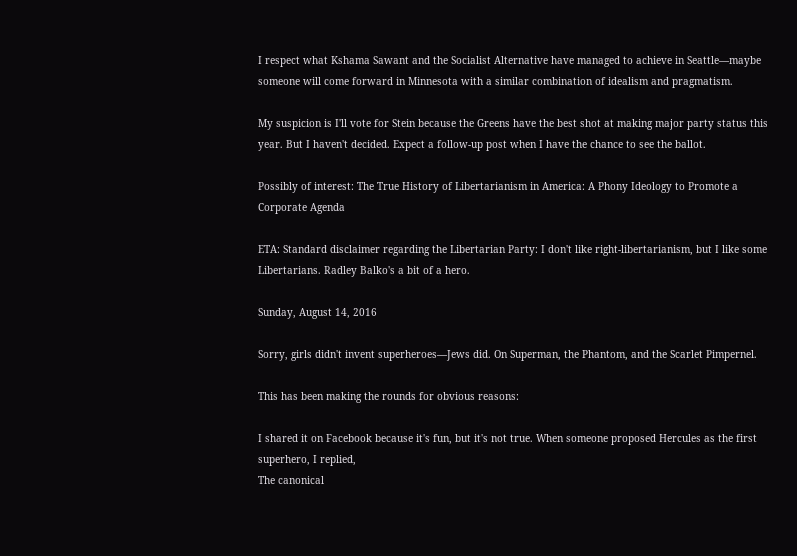I respect what Kshama Sawant and the Socialist Alternative have managed to achieve in Seattle—maybe someone will come forward in Minnesota with a similar combination of idealism and pragmatism.

My suspicion is I'll vote for Stein because the Greens have the best shot at making major party status this year. But I haven't decided. Expect a follow-up post when I have the chance to see the ballot.

Possibly of interest: The True History of Libertarianism in America: A Phony Ideology to Promote a Corporate Agenda

ETA: Standard disclaimer regarding the Libertarian Party: I don't like right-libertarianism, but I like some Libertarians. Radley Balko's a bit of a hero.

Sunday, August 14, 2016

Sorry, girls didn't invent superheroes—Jews did. On Superman, the Phantom, and the Scarlet Pimpernel.

This has been making the rounds for obvious reasons:

I shared it on Facebook because it's fun, but it's not true. When someone proposed Hercules as the first superhero, I replied,
The canonical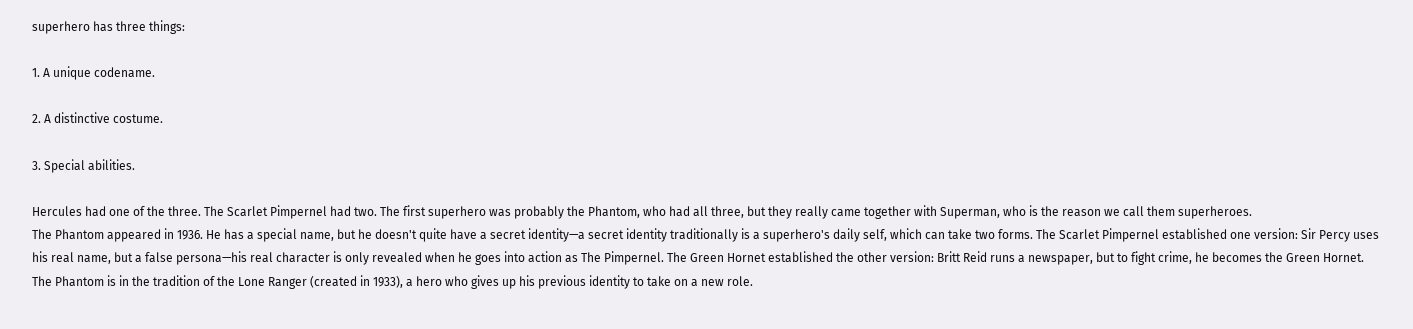superhero has three things:

1. A unique codename.

2. A distinctive costume.

3. Special abilities.

Hercules had one of the three. The Scarlet Pimpernel had two. The first superhero was probably the Phantom, who had all three, but they really came together with Superman, who is the reason we call them superheroes.
The Phantom appeared in 1936. He has a special name, but he doesn't quite have a secret identity—a secret identity traditionally is a superhero's daily self, which can take two forms. The Scarlet Pimpernel established one version: Sir Percy uses his real name, but a false persona—his real character is only revealed when he goes into action as The Pimpernel. The Green Hornet established the other version: Britt Reid runs a newspaper, but to fight crime, he becomes the Green Hornet. The Phantom is in the tradition of the Lone Ranger (created in 1933), a hero who gives up his previous identity to take on a new role.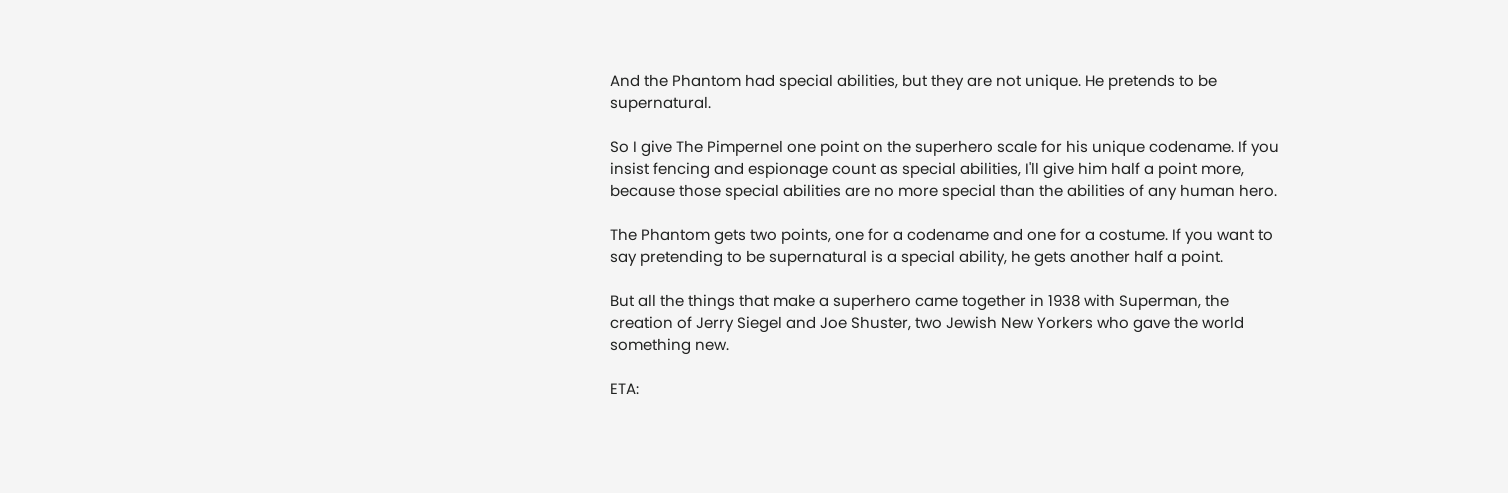And the Phantom had special abilities, but they are not unique. He pretends to be supernatural.

So I give The Pimpernel one point on the superhero scale for his unique codename. If you insist fencing and espionage count as special abilities, I'll give him half a point more, because those special abilities are no more special than the abilities of any human hero.

The Phantom gets two points, one for a codename and one for a costume. If you want to say pretending to be supernatural is a special ability, he gets another half a point.

But all the things that make a superhero came together in 1938 with Superman, the creation of Jerry Siegel and Joe Shuster, two Jewish New Yorkers who gave the world something new.

ETA: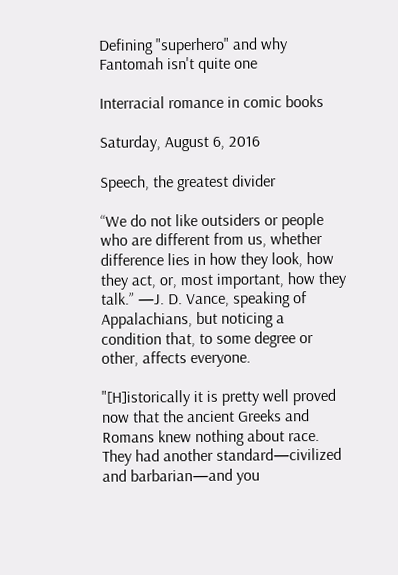Defining "superhero" and why Fantomah isn't quite one

Interracial romance in comic books

Saturday, August 6, 2016

Speech, the greatest divider

“We do not like outsiders or people who are different from us, whether difference lies in how they look, how they act, or, most important, how they talk.” —J. D. Vance, speaking of Appalachians, but noticing a condition that, to some degree or other, affects everyone.

"[H]istorically it is pretty well proved now that the ancient Greeks and Romans knew nothing about race. They had another standard—civilized and barbarian—and you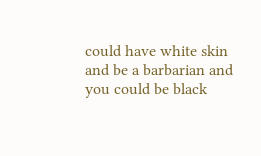could have white skin and be a barbarian and you could be black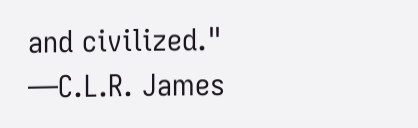and civilized." —C.L.R. James